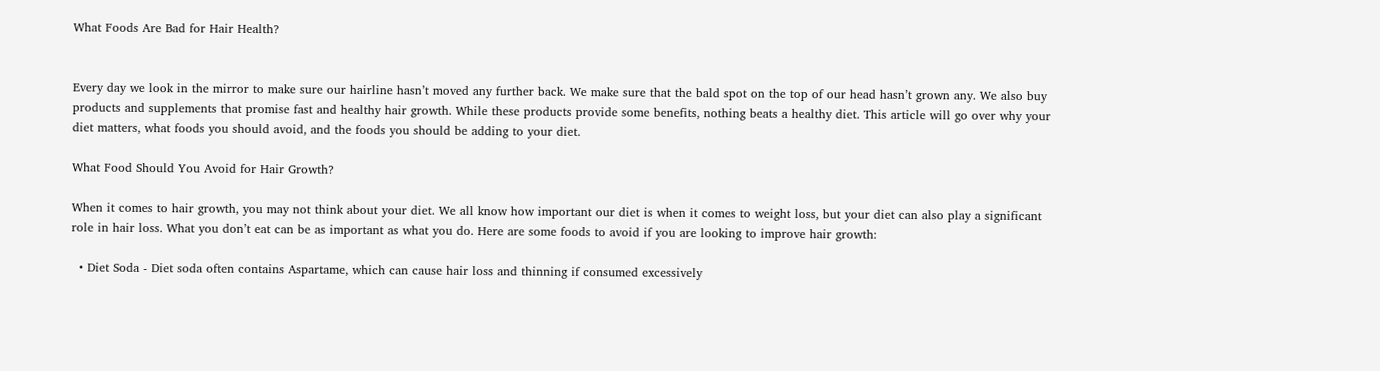What Foods Are Bad for Hair Health?


Every day we look in the mirror to make sure our hairline hasn’t moved any further back. We make sure that the bald spot on the top of our head hasn’t grown any. We also buy products and supplements that promise fast and healthy hair growth. While these products provide some benefits, nothing beats a healthy diet. This article will go over why your diet matters, what foods you should avoid, and the foods you should be adding to your diet.

What Food Should You Avoid for Hair Growth?

When it comes to hair growth, you may not think about your diet. We all know how important our diet is when it comes to weight loss, but your diet can also play a significant role in hair loss. What you don’t eat can be as important as what you do. Here are some foods to avoid if you are looking to improve hair growth:

  • Diet Soda - Diet soda often contains Aspartame, which can cause hair loss and thinning if consumed excessively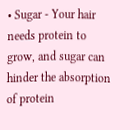• Sugar - Your hair needs protein to grow, and sugar can hinder the absorption of protein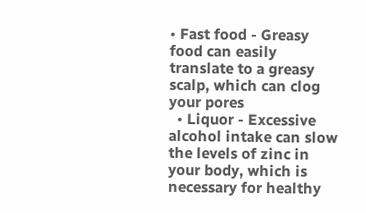• Fast food - Greasy food can easily translate to a greasy scalp, which can clog your pores
  • Liquor - Excessive alcohol intake can slow the levels of zinc in your body, which is necessary for healthy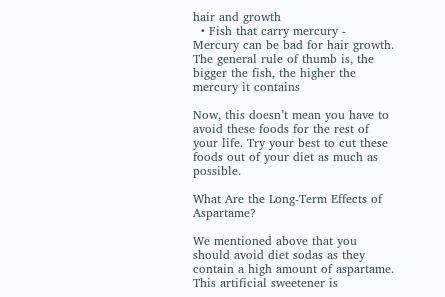hair and growth
  • Fish that carry mercury - Mercury can be bad for hair growth. The general rule of thumb is, the bigger the fish, the higher the mercury it contains

Now, this doesn’t mean you have to avoid these foods for the rest of your life. Try your best to cut these foods out of your diet as much as possible.

What Are the Long-Term Effects of Aspartame?

We mentioned above that you should avoid diet sodas as they contain a high amount of aspartame. This artificial sweetener is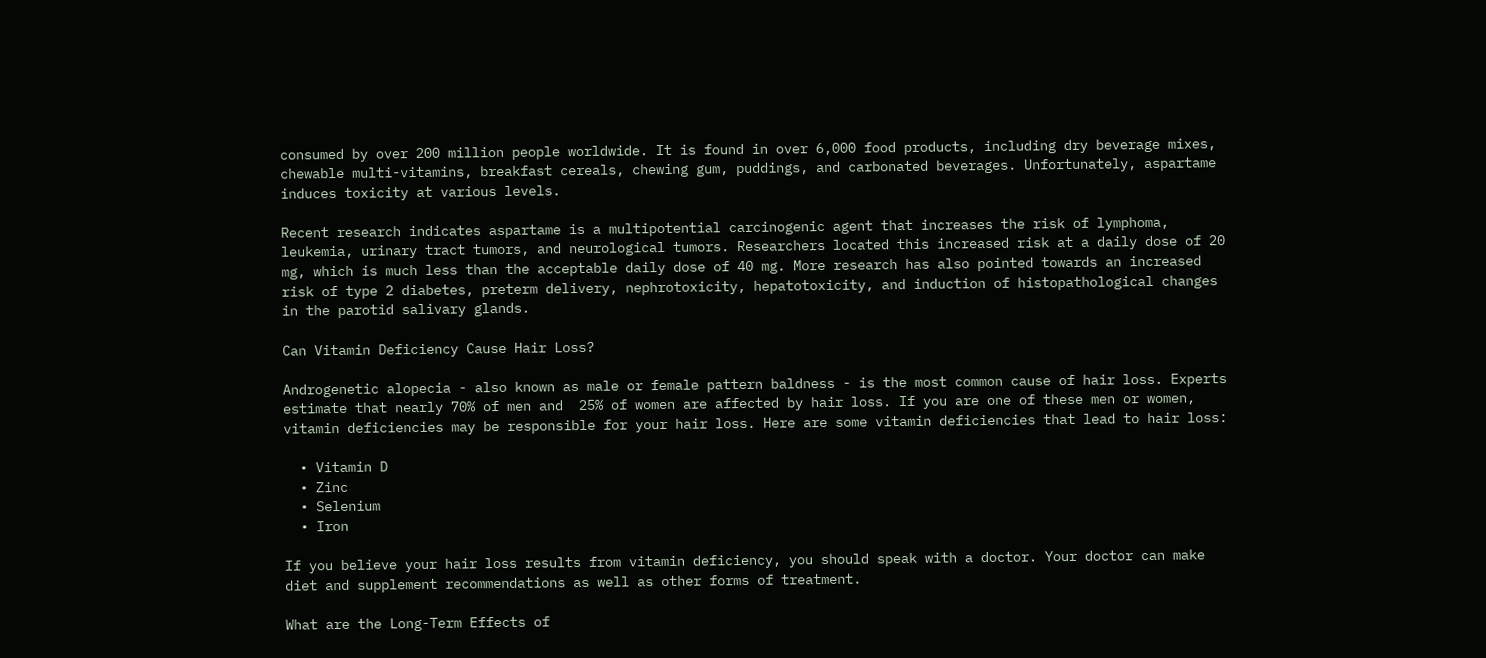consumed by over 200 million people worldwide. It is found in over 6,000 food products, including dry beverage mixes, chewable multi-vitamins, breakfast cereals, chewing gum, puddings, and carbonated beverages. Unfortunately, aspartame induces toxicity at various levels.

Recent research indicates aspartame is a multipotential carcinogenic agent that increases the risk of lymphoma, leukemia, urinary tract tumors, and neurological tumors. Researchers located this increased risk at a daily dose of 20 mg, which is much less than the acceptable daily dose of 40 mg. More research has also pointed towards an increased risk of type 2 diabetes, preterm delivery, nephrotoxicity, hepatotoxicity, and induction of histopathological changes in the parotid salivary glands.

Can Vitamin Deficiency Cause Hair Loss?

Androgenetic alopecia - also known as male or female pattern baldness - is the most common cause of hair loss. Experts estimate that nearly 70% of men and  25% of women are affected by hair loss. If you are one of these men or women, vitamin deficiencies may be responsible for your hair loss. Here are some vitamin deficiencies that lead to hair loss:

  • Vitamin D
  • Zinc
  • Selenium
  • Iron

If you believe your hair loss results from vitamin deficiency, you should speak with a doctor. Your doctor can make diet and supplement recommendations as well as other forms of treatment.

What are the Long-Term Effects of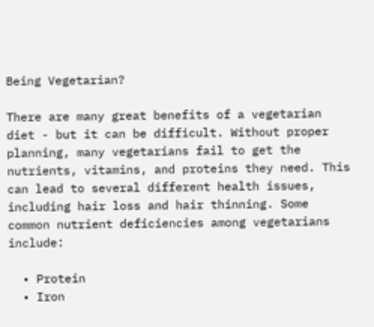Being Vegetarian?

There are many great benefits of a vegetarian diet - but it can be difficult. Without proper planning, many vegetarians fail to get the nutrients, vitamins, and proteins they need. This can lead to several different health issues, including hair loss and hair thinning. Some common nutrient deficiencies among vegetarians include:

  • Protein
  • Iron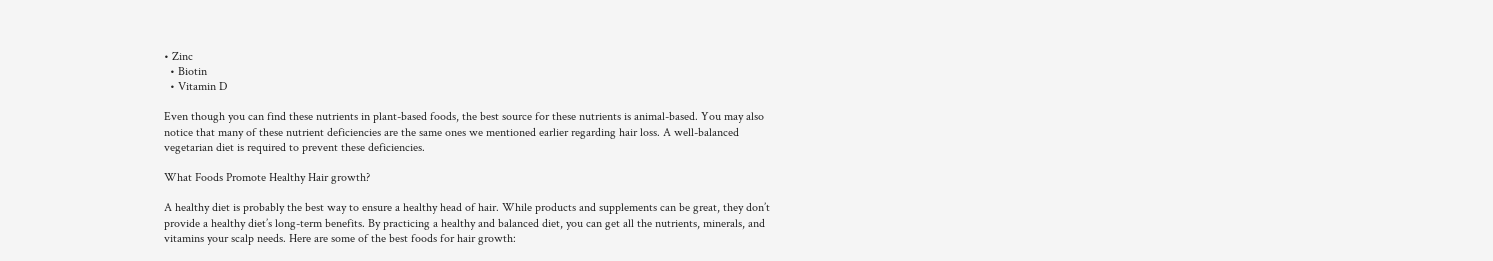• Zinc
  • Biotin
  • Vitamin D

Even though you can find these nutrients in plant-based foods, the best source for these nutrients is animal-based. You may also notice that many of these nutrient deficiencies are the same ones we mentioned earlier regarding hair loss. A well-balanced vegetarian diet is required to prevent these deficiencies.

What Foods Promote Healthy Hair growth?

A healthy diet is probably the best way to ensure a healthy head of hair. While products and supplements can be great, they don’t provide a healthy diet’s long-term benefits. By practicing a healthy and balanced diet, you can get all the nutrients, minerals, and vitamins your scalp needs. Here are some of the best foods for hair growth: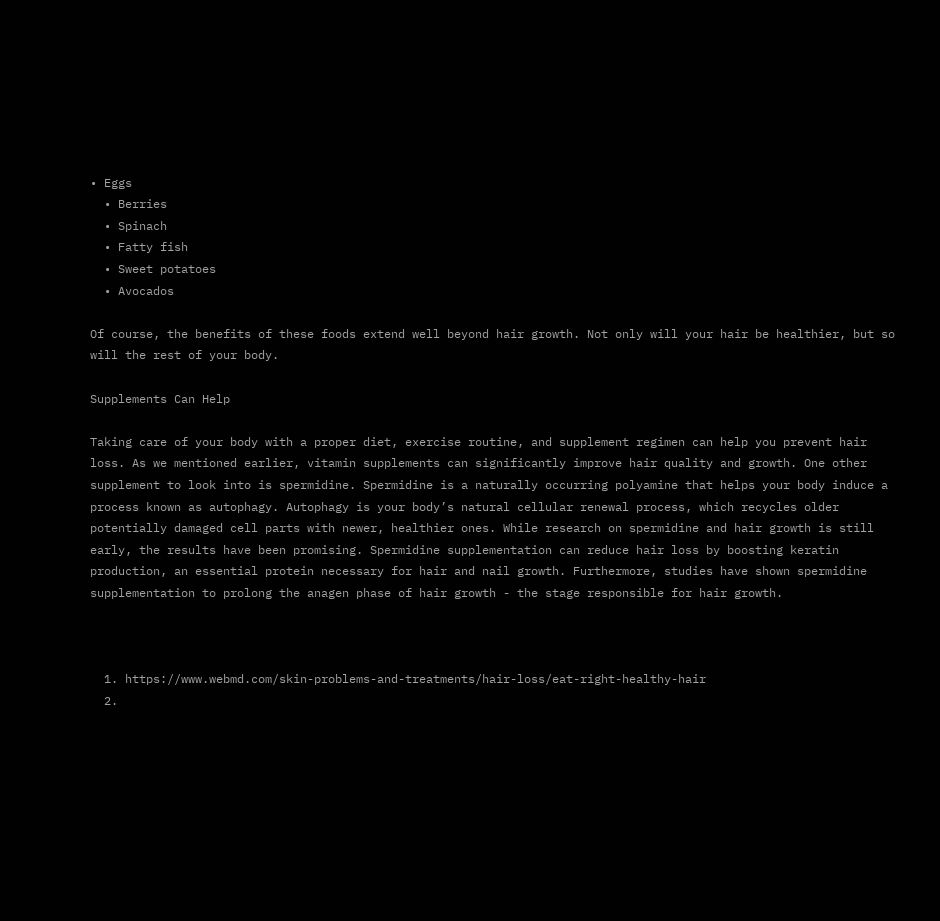• Eggs
  • Berries
  • Spinach
  • Fatty fish
  • Sweet potatoes
  • Avocados

Of course, the benefits of these foods extend well beyond hair growth. Not only will your hair be healthier, but so will the rest of your body.

Supplements Can Help

Taking care of your body with a proper diet, exercise routine, and supplement regimen can help you prevent hair loss. As we mentioned earlier, vitamin supplements can significantly improve hair quality and growth. One other supplement to look into is spermidine. Spermidine is a naturally occurring polyamine that helps your body induce a process known as autophagy. Autophagy is your body’s natural cellular renewal process, which recycles older potentially damaged cell parts with newer, healthier ones. While research on spermidine and hair growth is still early, the results have been promising. Spermidine supplementation can reduce hair loss by boosting keratin production, an essential protein necessary for hair and nail growth. Furthermore, studies have shown spermidine supplementation to prolong the anagen phase of hair growth - the stage responsible for hair growth.



  1. https://www.webmd.com/skin-problems-and-treatments/hair-loss/eat-right-healthy-hair
  2.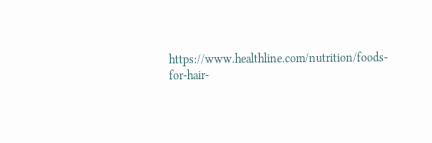https://www.healthline.com/nutrition/foods-for-hair-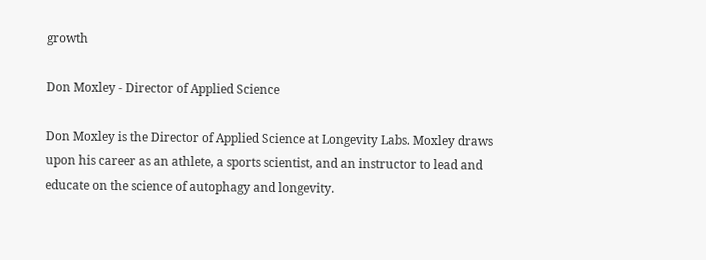growth

Don Moxley - Director of Applied Science

Don Moxley is the Director of Applied Science at Longevity Labs. Moxley draws upon his career as an athlete, a sports scientist, and an instructor to lead and educate on the science of autophagy and longevity.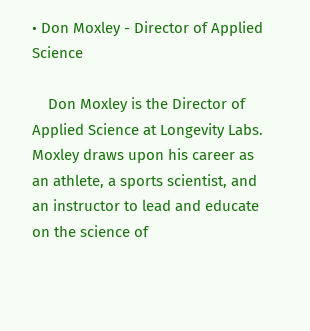• Don Moxley - Director of Applied Science

    Don Moxley is the Director of Applied Science at Longevity Labs. Moxley draws upon his career as an athlete, a sports scientist, and an instructor to lead and educate on the science of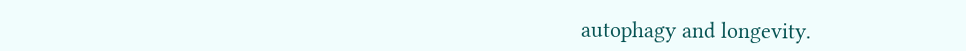autophagy and longevity.